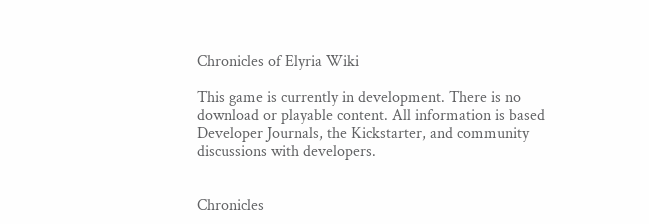Chronicles of Elyria Wiki

This game is currently in development. There is no download or playable content. All information is based Developer Journals, the Kickstarter, and community discussions with developers.


Chronicles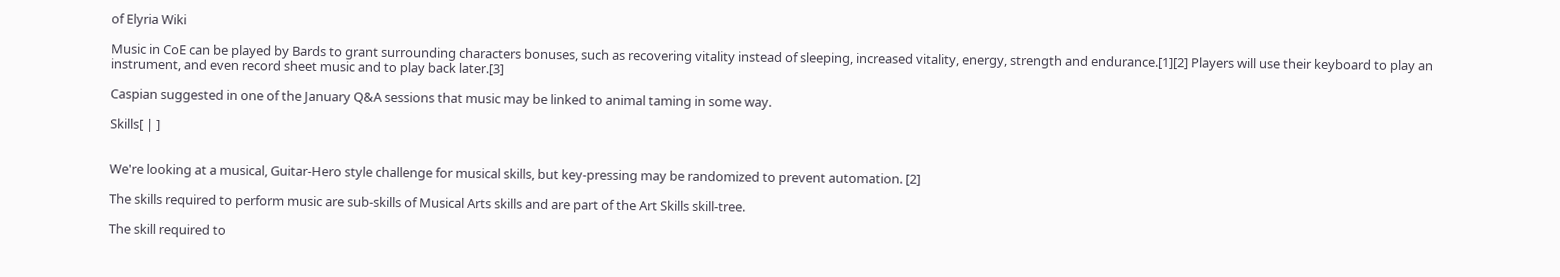of Elyria Wiki

Music in CoE can be played by Bards to grant surrounding characters bonuses, such as recovering vitality instead of sleeping, increased vitality, energy, strength and endurance.[1][2] Players will use their keyboard to play an instrument, and even record sheet music and to play back later.[3]

Caspian suggested in one of the January Q&A sessions that music may be linked to animal taming in some way.

Skills[ | ]


We're looking at a musical, Guitar-Hero style challenge for musical skills, but key-pressing may be randomized to prevent automation. [2]

The skills required to perform music are sub-skills of Musical Arts skills and are part of the Art Skills skill-tree.

The skill required to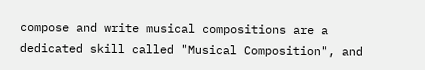compose and write musical compositions are a dedicated skill called "Musical Composition", and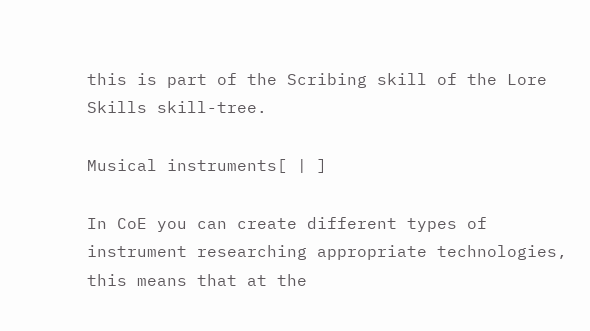this is part of the Scribing skill of the Lore Skills skill-tree.

Musical instruments[ | ]

In CoE you can create different types of instrument researching appropriate technologies, this means that at the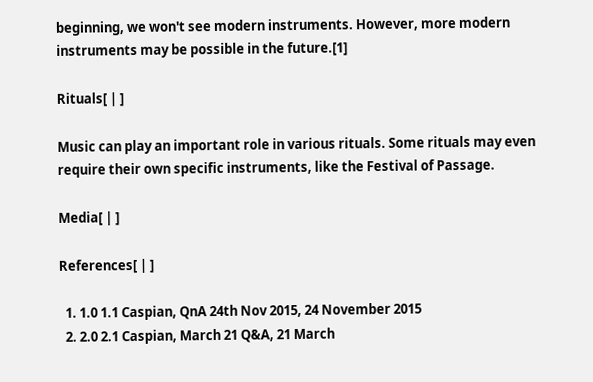beginning, we won't see modern instruments. However, more modern instruments may be possible in the future.[1]

Rituals[ | ]

Music can play an important role in various rituals. Some rituals may even require their own specific instruments, like the Festival of Passage.

Media[ | ]

References[ | ]

  1. 1.0 1.1 Caspian, QnA 24th Nov 2015, 24 November 2015
  2. 2.0 2.1 Caspian, March 21 Q&A, 21 March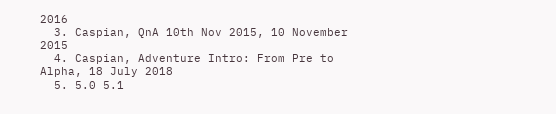2016
  3. Caspian, QnA 10th Nov 2015, 10 November 2015
  4. Caspian, Adventure Intro: From Pre to Alpha, 18 July 2018
  5. 5.0 5.1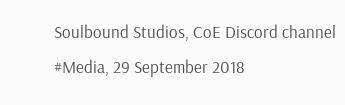Soulbound Studios, CoE Discord channel #Media, 29 September 2018